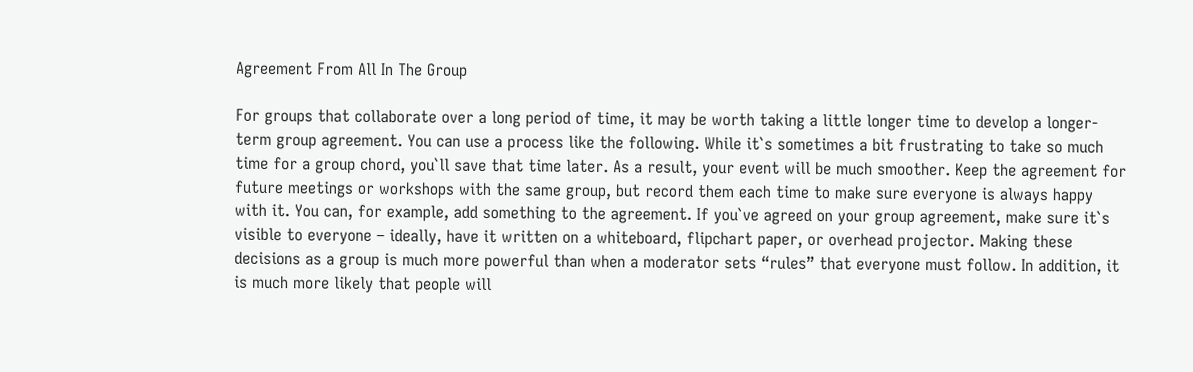Agreement From All In The Group

For groups that collaborate over a long period of time, it may be worth taking a little longer time to develop a longer-term group agreement. You can use a process like the following. While it`s sometimes a bit frustrating to take so much time for a group chord, you`ll save that time later. As a result, your event will be much smoother. Keep the agreement for future meetings or workshops with the same group, but record them each time to make sure everyone is always happy with it. You can, for example, add something to the agreement. If you`ve agreed on your group agreement, make sure it`s visible to everyone – ideally, have it written on a whiteboard, flipchart paper, or overhead projector. Making these decisions as a group is much more powerful than when a moderator sets “rules” that everyone must follow. In addition, it is much more likely that people will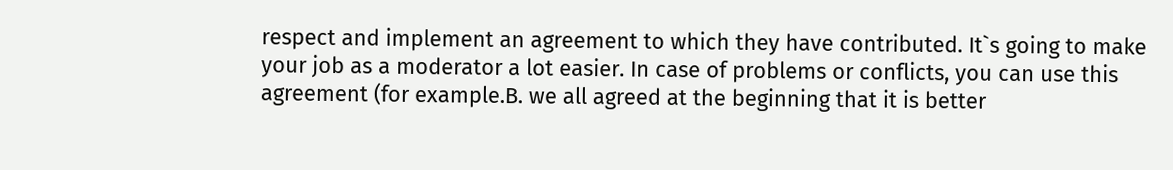respect and implement an agreement to which they have contributed. It`s going to make your job as a moderator a lot easier. In case of problems or conflicts, you can use this agreement (for example.B. we all agreed at the beginning that it is better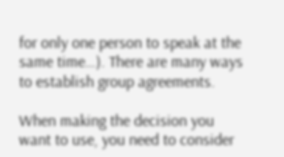for only one person to speak at the same time…). There are many ways to establish group agreements.

When making the decision you want to use, you need to consider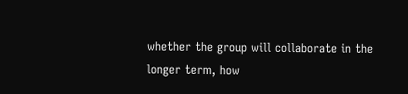whether the group will collaborate in the longer term, how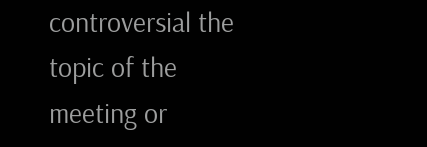controversial the topic of the meeting or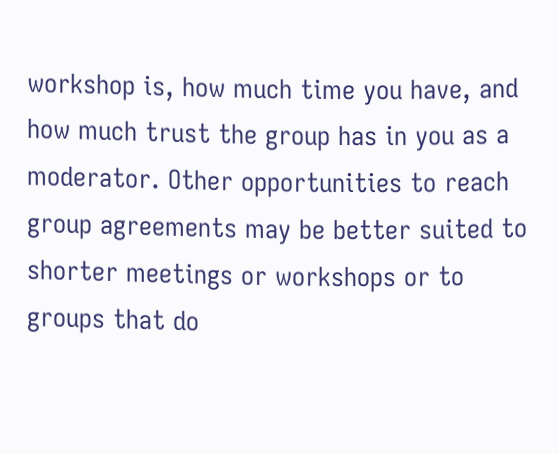workshop is, how much time you have, and how much trust the group has in you as a moderator. Other opportunities to reach group agreements may be better suited to shorter meetings or workshops or to groups that do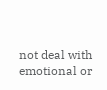not deal with emotional or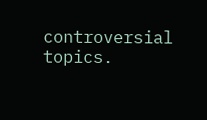controversial topics.